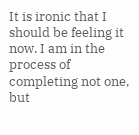It is ironic that I should be feeling it now. I am in the process of completing not one, but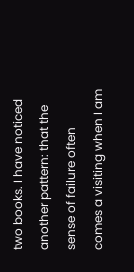two books. I have noticed another pattern: that the sense of failure often comes a visiting when I am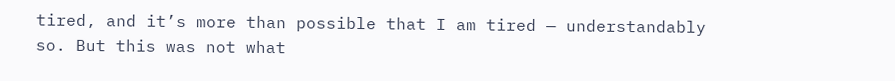tired, and it’s more than possible that I am tired — understandably so. But this was not what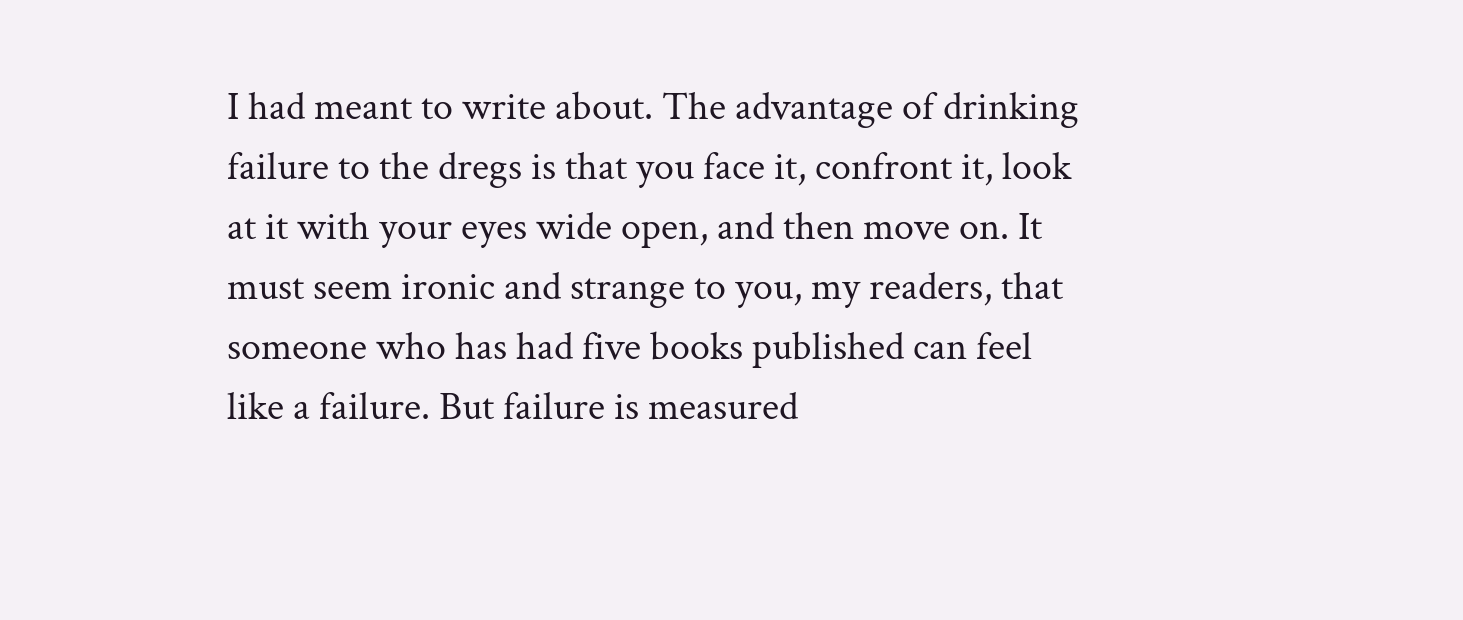I had meant to write about. The advantage of drinking failure to the dregs is that you face it, confront it, look at it with your eyes wide open, and then move on. It must seem ironic and strange to you, my readers, that someone who has had five books published can feel like a failure. But failure is measured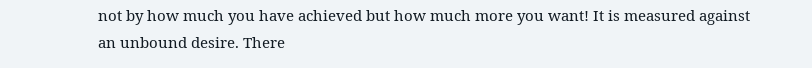not by how much you have achieved but how much more you want! It is measured against an unbound desire. There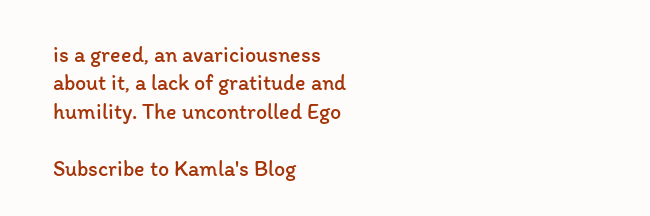is a greed, an avariciousness about it, a lack of gratitude and humility. The uncontrolled Ego

Subscribe to Kamla's Blog